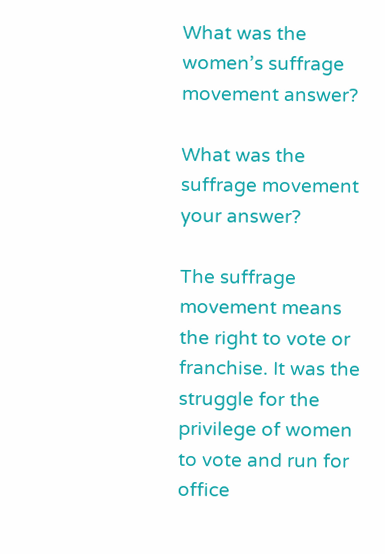What was the women’s suffrage movement answer?

What was the suffrage movement your answer?

The suffrage movement means the right to vote or franchise. It was the struggle for the privilege of women to vote and run for office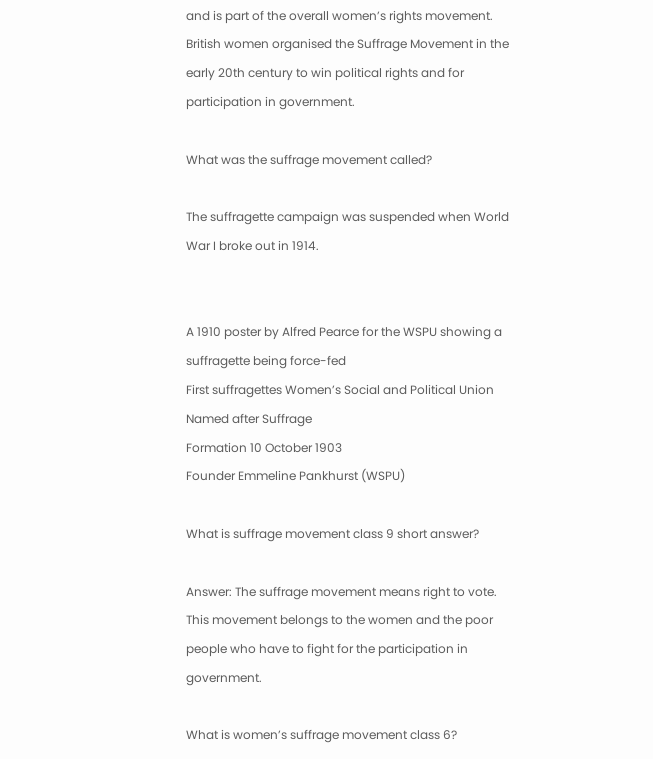and is part of the overall women’s rights movement. British women organised the Suffrage Movement in the early 20th century to win political rights and for participation in government.

What was the suffrage movement called?

The suffragette campaign was suspended when World War I broke out in 1914.


A 1910 poster by Alfred Pearce for the WSPU showing a suffragette being force-fed
First suffragettes Women’s Social and Political Union
Named after Suffrage
Formation 10 October 1903
Founder Emmeline Pankhurst (WSPU)

What is suffrage movement class 9 short answer?

Answer: The suffrage movement means right to vote. This movement belongs to the women and the poor people who have to fight for the participation in government.

What is women’s suffrage movement class 6?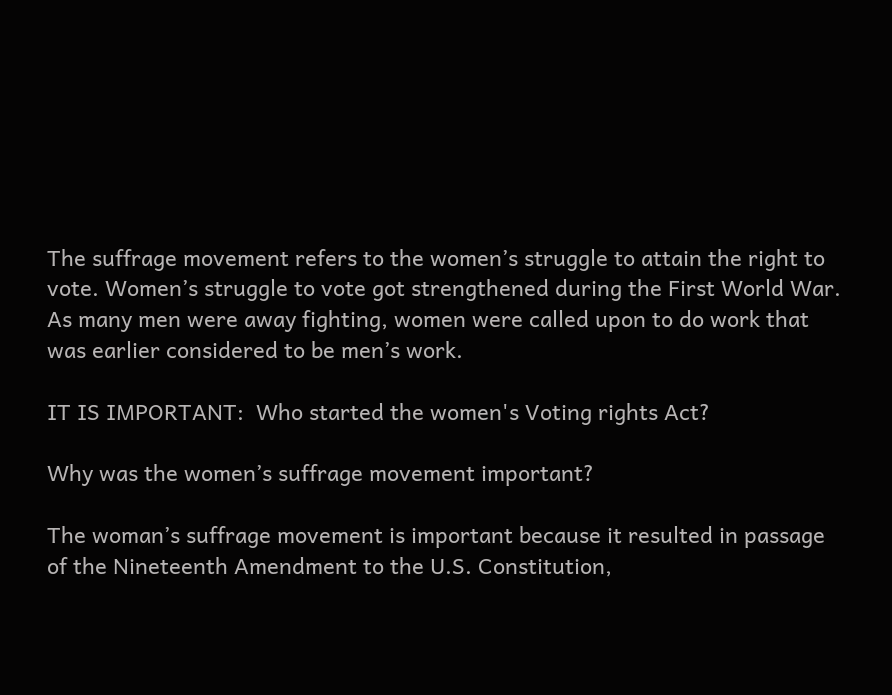The suffrage movement refers to the women’s struggle to attain the right to vote. Women’s struggle to vote got strengthened during the First World War. As many men were away fighting, women were called upon to do work that was earlier considered to be men’s work.

IT IS IMPORTANT:  Who started the women's Voting rights Act?

Why was the women’s suffrage movement important?

The woman’s suffrage movement is important because it resulted in passage of the Nineteenth Amendment to the U.S. Constitution,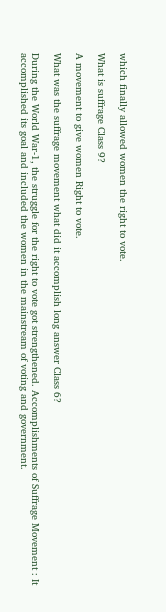which finally allowed women the right to vote.

What is suffrage Class 9?

A movement to give women Right to vote.

What was the suffrage movement what did it accomplish long answer Class 6?

During the World War-1, the struggle for the right to vote got strengthened. Accomplishments of Suffrage Movement : It accomplished its goal and included the women in the mainstream of voting and government.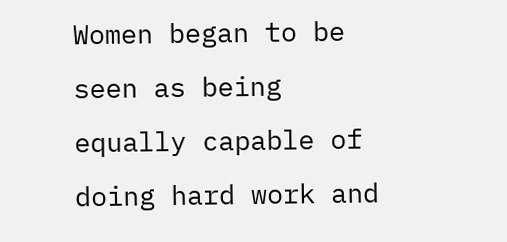Women began to be seen as being equally capable of doing hard work and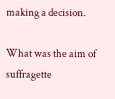making a decision.

What was the aim of suffragette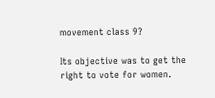movement class 9?

Its objective was to get the right to vote for women.